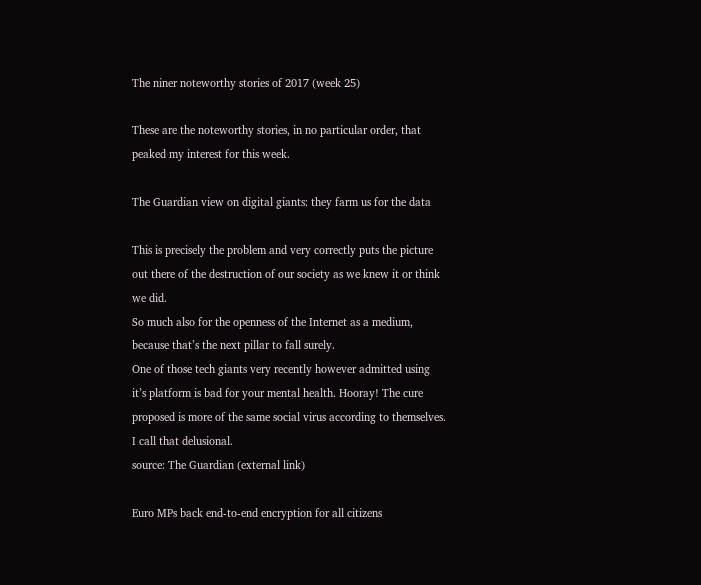The niner noteworthy stories of 2017 (week 25)

These are the noteworthy stories, in no particular order, that peaked my interest for this week.

The Guardian view on digital giants: they farm us for the data

This is precisely the problem and very correctly puts the picture out there of the destruction of our society as we knew it or think we did.
So much also for the openness of the Internet as a medium, because that’s the next pillar to fall surely.
One of those tech giants very recently however admitted using it’s platform is bad for your mental health. Hooray! The cure proposed is more of the same social virus according to themselves. I call that delusional.
source: The Guardian (external link)

Euro MPs back end-to-end encryption for all citizens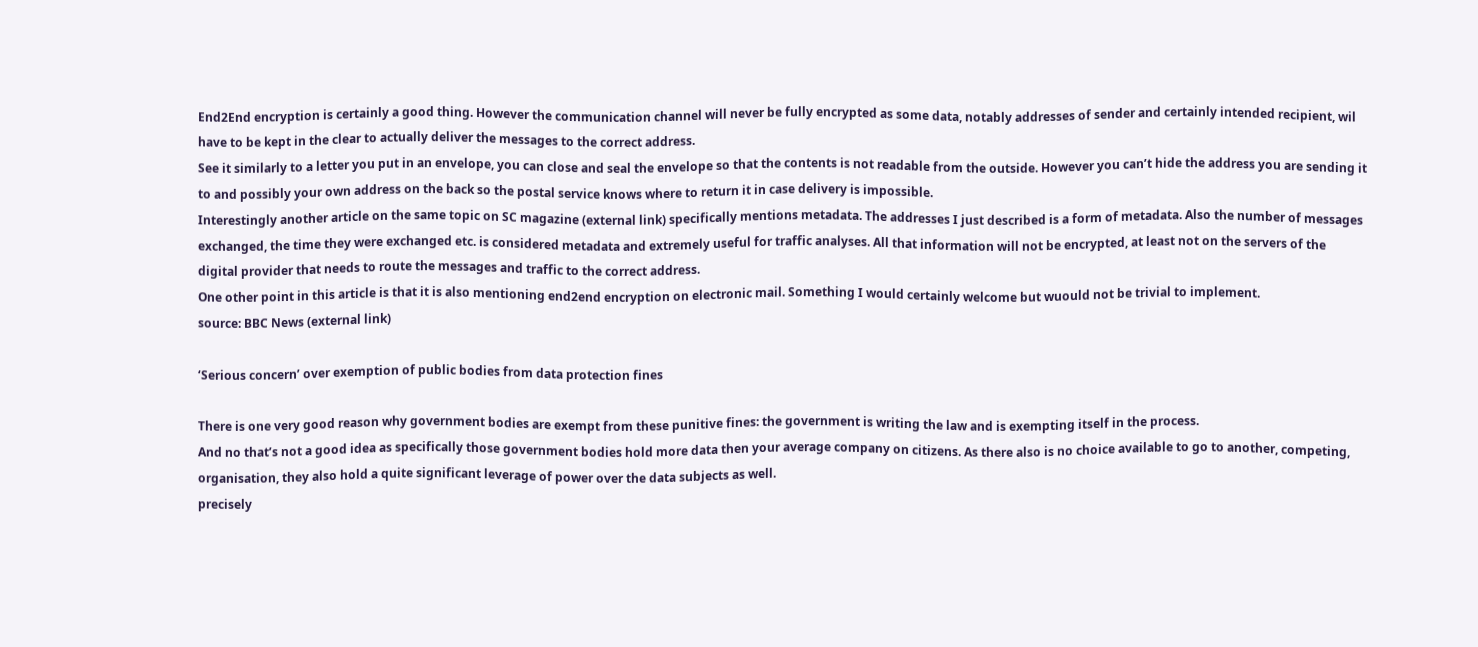End2End encryption is certainly a good thing. However the communication channel will never be fully encrypted as some data, notably addresses of sender and certainly intended recipient, wil have to be kept in the clear to actually deliver the messages to the correct address.
See it similarly to a letter you put in an envelope, you can close and seal the envelope so that the contents is not readable from the outside. However you can’t hide the address you are sending it to and possibly your own address on the back so the postal service knows where to return it in case delivery is impossible.
Interestingly another article on the same topic on SC magazine (external link) specifically mentions metadata. The addresses I just described is a form of metadata. Also the number of messages exchanged, the time they were exchanged etc. is considered metadata and extremely useful for traffic analyses. All that information will not be encrypted, at least not on the servers of the digital provider that needs to route the messages and traffic to the correct address.
One other point in this article is that it is also mentioning end2end encryption on electronic mail. Something I would certainly welcome but wuould not be trivial to implement.
source: BBC News (external link)

‘Serious concern’ over exemption of public bodies from data protection fines

There is one very good reason why government bodies are exempt from these punitive fines: the government is writing the law and is exempting itself in the process.
And no that’s not a good idea as specifically those government bodies hold more data then your average company on citizens. As there also is no choice available to go to another, competing, organisation, they also hold a quite significant leverage of power over the data subjects as well.
precisely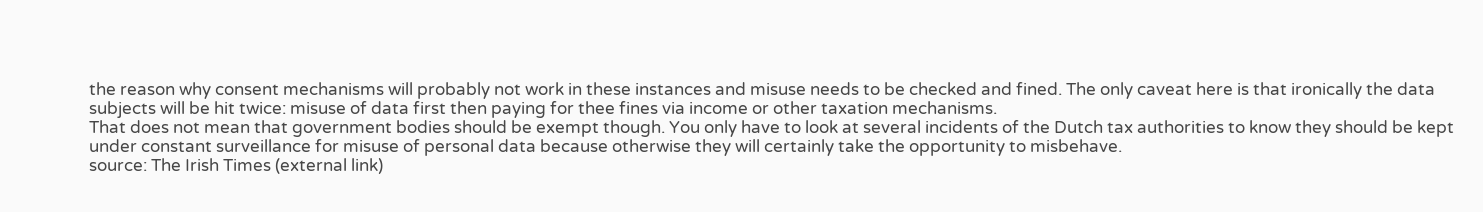the reason why consent mechanisms will probably not work in these instances and misuse needs to be checked and fined. The only caveat here is that ironically the data subjects will be hit twice: misuse of data first then paying for thee fines via income or other taxation mechanisms.
That does not mean that government bodies should be exempt though. You only have to look at several incidents of the Dutch tax authorities to know they should be kept under constant surveillance for misuse of personal data because otherwise they will certainly take the opportunity to misbehave.
source: The Irish Times (external link)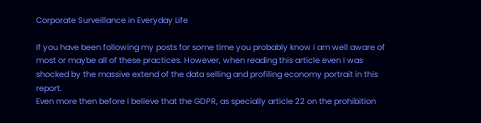Corporate Surveillance in Everyday Life

If you have been following my posts for some time you probably know I am well aware of most or maybe all of these practices. However, when reading this article even I was shocked by the massive extend of the data selling and profiling economy portrait in this report.
Even more then before I believe that the GDPR, as specially article 22 on the prohibition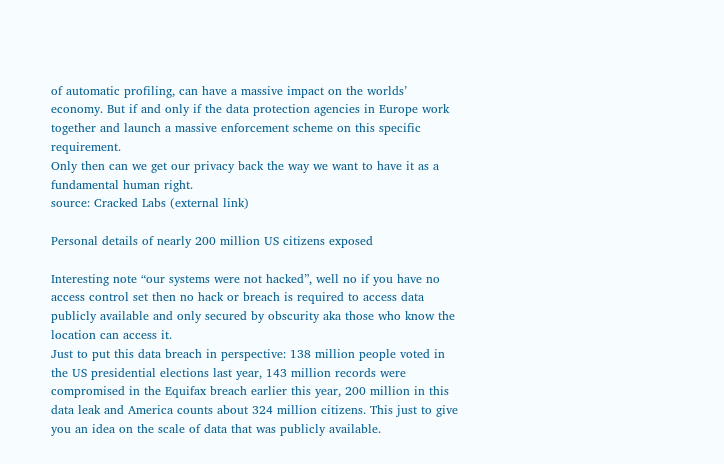of automatic profiling, can have a massive impact on the worlds’ economy. But if and only if the data protection agencies in Europe work together and launch a massive enforcement scheme on this specific requirement.
Only then can we get our privacy back the way we want to have it as a fundamental human right.
source: Cracked Labs (external link)

Personal details of nearly 200 million US citizens exposed

Interesting note “our systems were not hacked”, well no if you have no access control set then no hack or breach is required to access data publicly available and only secured by obscurity aka those who know the location can access it.
Just to put this data breach in perspective: 138 million people voted in the US presidential elections last year, 143 million records were compromised in the Equifax breach earlier this year, 200 million in this data leak and America counts about 324 million citizens. This just to give you an idea on the scale of data that was publicly available.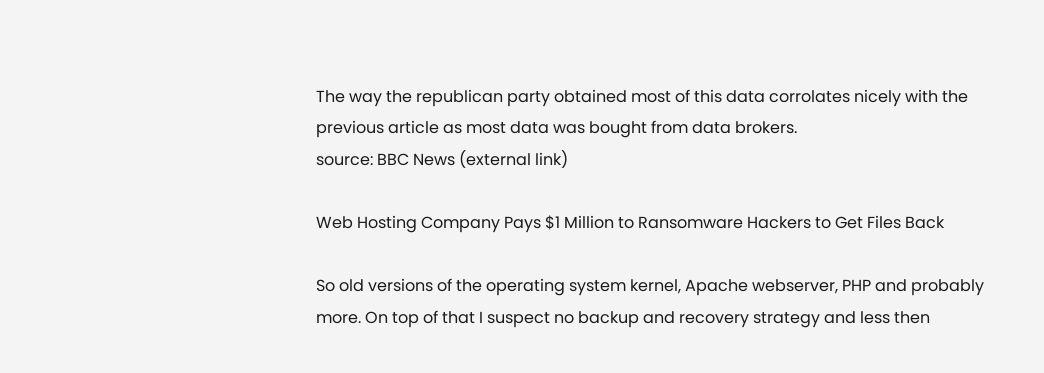The way the republican party obtained most of this data corrolates nicely with the previous article as most data was bought from data brokers.
source: BBC News (external link)

Web Hosting Company Pays $1 Million to Ransomware Hackers to Get Files Back

So old versions of the operating system kernel, Apache webserver, PHP and probably more. On top of that I suspect no backup and recovery strategy and less then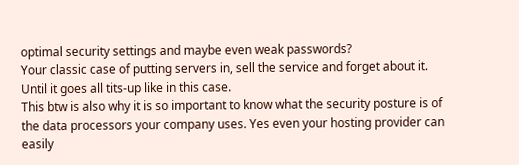optimal security settings and maybe even weak passwords?
Your classic case of putting servers in, sell the service and forget about it. Until it goes all tits-up like in this case.
This btw is also why it is so important to know what the security posture is of the data processors your company uses. Yes even your hosting provider can easily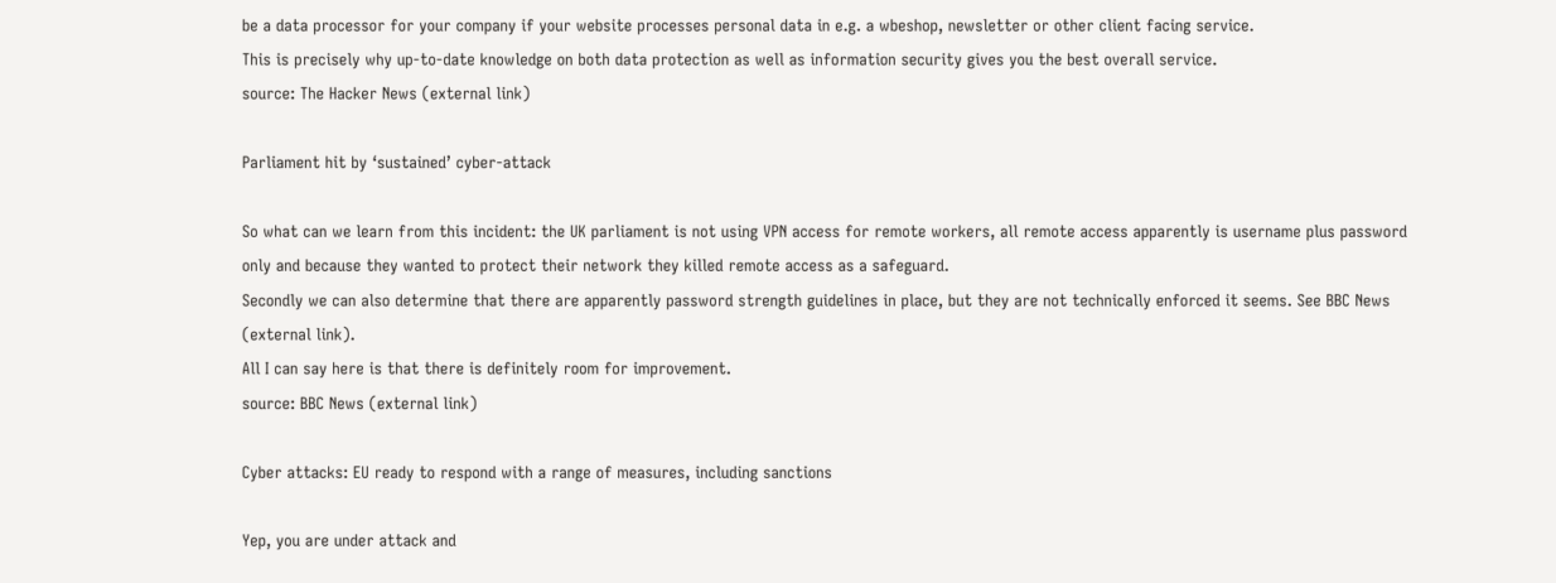be a data processor for your company if your website processes personal data in e.g. a wbeshop, newsletter or other client facing service.
This is precisely why up-to-date knowledge on both data protection as well as information security gives you the best overall service.
source: The Hacker News (external link)

Parliament hit by ‘sustained’ cyber-attack

So what can we learn from this incident: the UK parliament is not using VPN access for remote workers, all remote access apparently is username plus password only and because they wanted to protect their network they killed remote access as a safeguard.
Secondly we can also determine that there are apparently password strength guidelines in place, but they are not technically enforced it seems. See BBC News (external link).
All I can say here is that there is definitely room for improvement.
source: BBC News (external link)

Cyber attacks: EU ready to respond with a range of measures, including sanctions

Yep, you are under attack and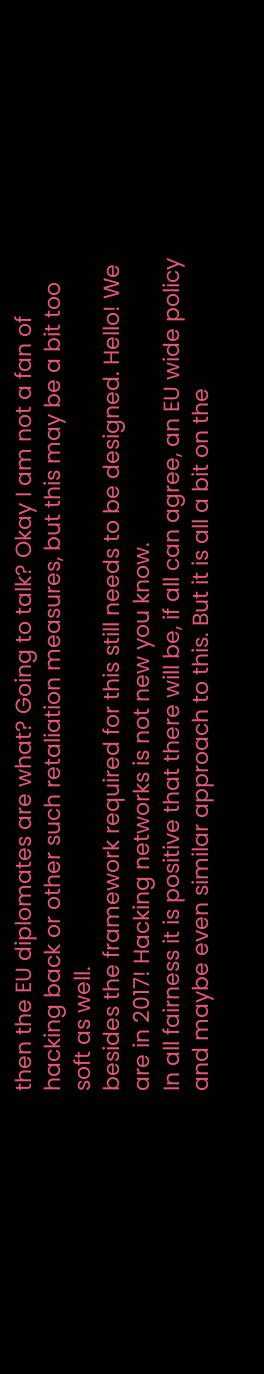then the EU diplomates are what? Going to talk? Okay I am not a fan of hacking back or other such retaliation measures, but this may be a bit too soft as well.
besides the framework required for this still needs to be designed. Hello! We are in 2017! Hacking networks is not new you know.
In all fairness it is positive that there will be, if all can agree, an EU wide policy and maybe even similar approach to this. But it is all a bit on the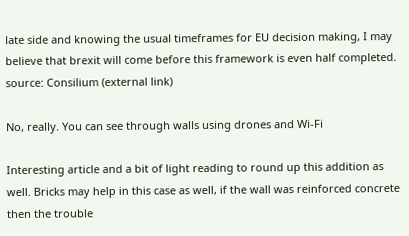late side and knowing the usual timeframes for EU decision making, I may believe that brexit will come before this framework is even half completed.
source: Consilium (external link)

No, really. You can see through walls using drones and Wi-Fi

Interesting article and a bit of light reading to round up this addition as well. Bricks may help in this case as well, if the wall was reinforced concrete then the trouble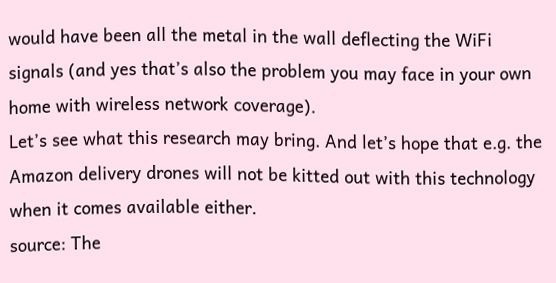would have been all the metal in the wall deflecting the WiFi signals (and yes that’s also the problem you may face in your own home with wireless network coverage).
Let’s see what this research may bring. And let’s hope that e.g. the Amazon delivery drones will not be kitted out with this technology when it comes available either.
source: The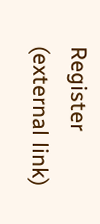Register (external link)